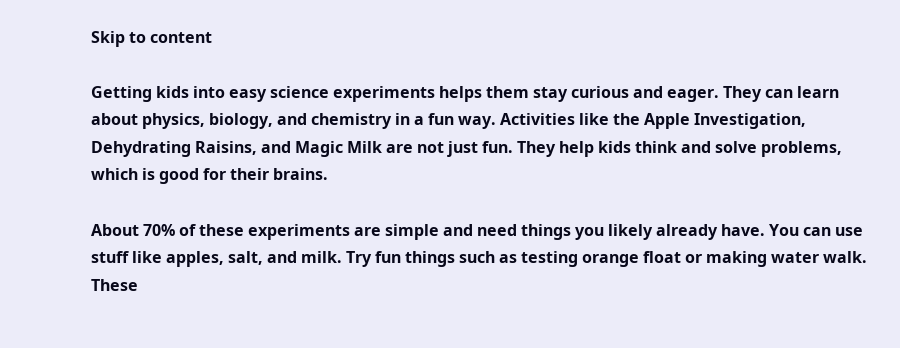Skip to content

Getting kids into easy science experiments helps them stay curious and eager. They can learn about physics, biology, and chemistry in a fun way. Activities like the Apple Investigation, Dehydrating Raisins, and Magic Milk are not just fun. They help kids think and solve problems, which is good for their brains.

About 70% of these experiments are simple and need things you likely already have. You can use stuff like apples, salt, and milk. Try fun things such as testing orange float or making water walk. These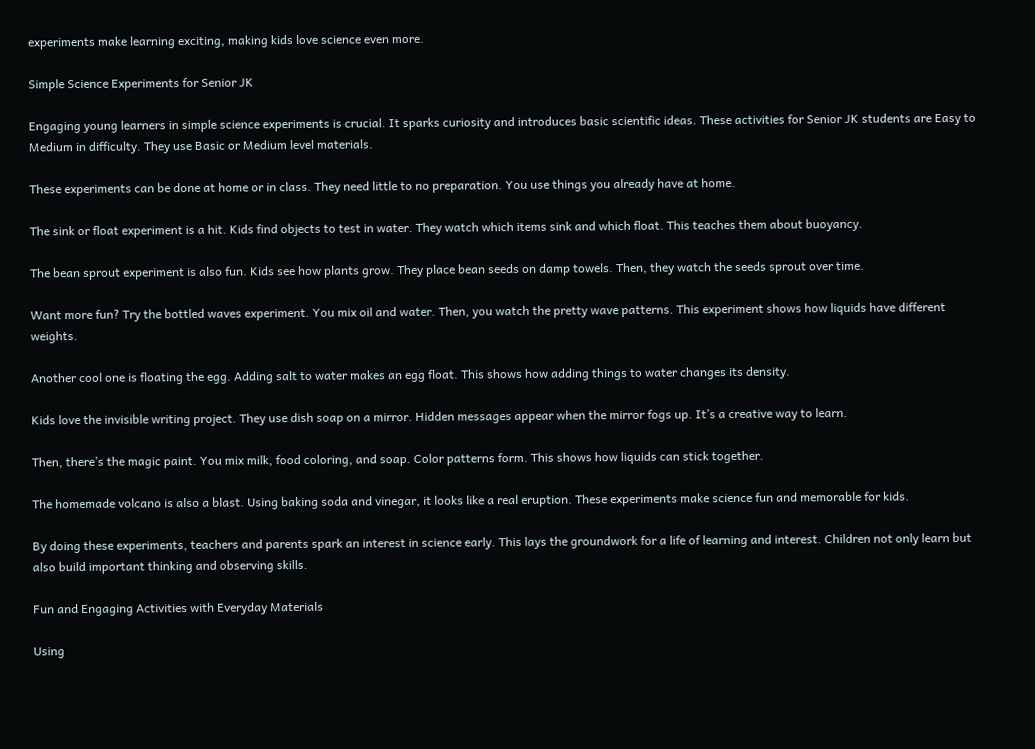experiments make learning exciting, making kids love science even more.

Simple Science Experiments for Senior JK

Engaging young learners in simple science experiments is crucial. It sparks curiosity and introduces basic scientific ideas. These activities for Senior JK students are Easy to Medium in difficulty. They use Basic or Medium level materials.

These experiments can be done at home or in class. They need little to no preparation. You use things you already have at home.

The sink or float experiment is a hit. Kids find objects to test in water. They watch which items sink and which float. This teaches them about buoyancy.

The bean sprout experiment is also fun. Kids see how plants grow. They place bean seeds on damp towels. Then, they watch the seeds sprout over time.

Want more fun? Try the bottled waves experiment. You mix oil and water. Then, you watch the pretty wave patterns. This experiment shows how liquids have different weights.

Another cool one is floating the egg. Adding salt to water makes an egg float. This shows how adding things to water changes its density.

Kids love the invisible writing project. They use dish soap on a mirror. Hidden messages appear when the mirror fogs up. It’s a creative way to learn.

Then, there’s the magic paint. You mix milk, food coloring, and soap. Color patterns form. This shows how liquids can stick together.

The homemade volcano is also a blast. Using baking soda and vinegar, it looks like a real eruption. These experiments make science fun and memorable for kids.

By doing these experiments, teachers and parents spark an interest in science early. This lays the groundwork for a life of learning and interest. Children not only learn but also build important thinking and observing skills.

Fun and Engaging Activities with Everyday Materials

Using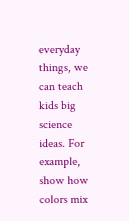everyday things, we can teach kids big science ideas. For example, show how colors mix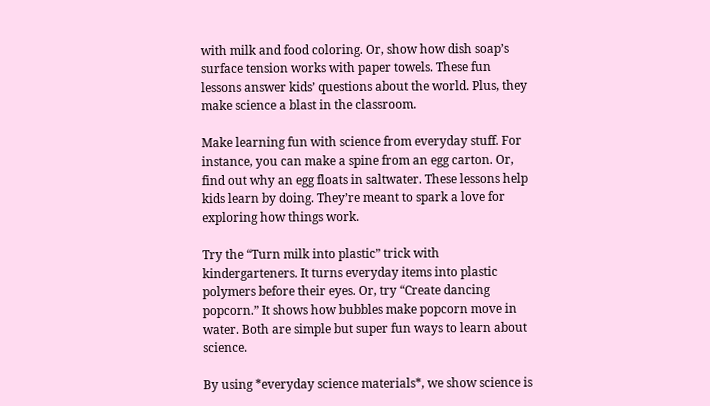with milk and food coloring. Or, show how dish soap’s surface tension works with paper towels. These fun lessons answer kids’ questions about the world. Plus, they make science a blast in the classroom.

Make learning fun with science from everyday stuff. For instance, you can make a spine from an egg carton. Or, find out why an egg floats in saltwater. These lessons help kids learn by doing. They’re meant to spark a love for exploring how things work.

Try the “Turn milk into plastic” trick with kindergarteners. It turns everyday items into plastic polymers before their eyes. Or, try “Create dancing popcorn.” It shows how bubbles make popcorn move in water. Both are simple but super fun ways to learn about science.

By using *everyday science materials*, we show science is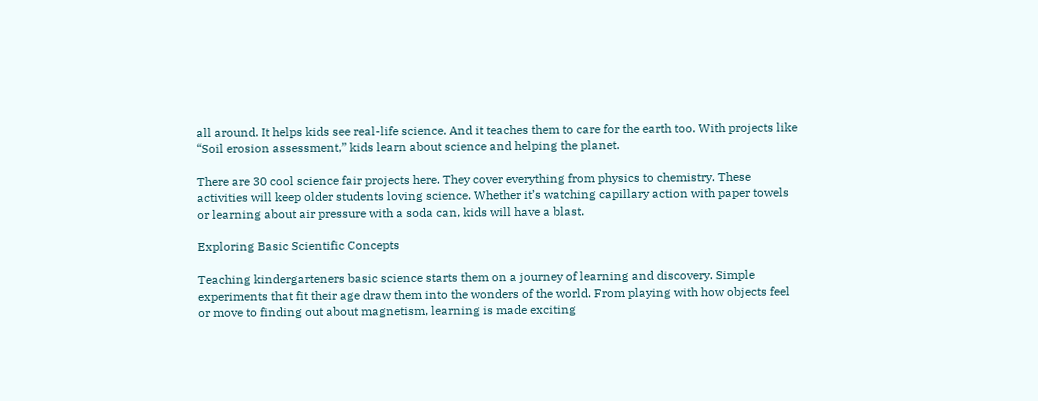all around. It helps kids see real-life science. And it teaches them to care for the earth too. With projects like “Soil erosion assessment,” kids learn about science and helping the planet.

There are 30 cool science fair projects here. They cover everything from physics to chemistry. These activities will keep older students loving science. Whether it’s watching capillary action with paper towels or learning about air pressure with a soda can, kids will have a blast.

Exploring Basic Scientific Concepts

Teaching kindergarteners basic science starts them on a journey of learning and discovery. Simple experiments that fit their age draw them into the wonders of the world. From playing with how objects feel or move to finding out about magnetism, learning is made exciting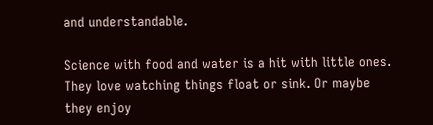and understandable.

Science with food and water is a hit with little ones. They love watching things float or sink. Or maybe they enjoy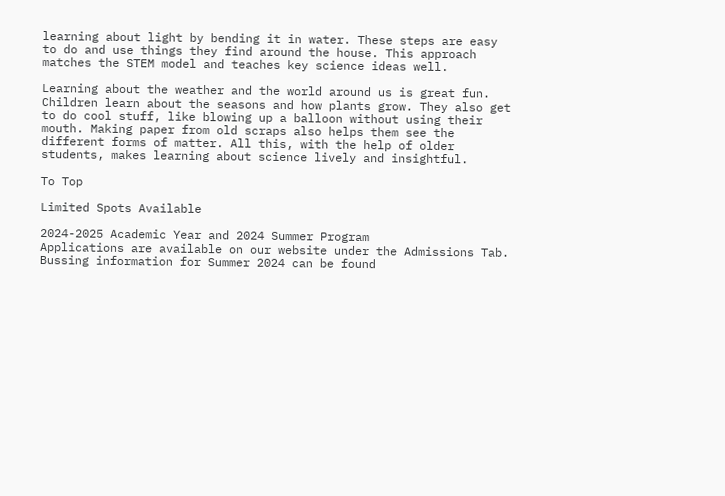learning about light by bending it in water. These steps are easy to do and use things they find around the house. This approach matches the STEM model and teaches key science ideas well.

Learning about the weather and the world around us is great fun. Children learn about the seasons and how plants grow. They also get to do cool stuff, like blowing up a balloon without using their mouth. Making paper from old scraps also helps them see the different forms of matter. All this, with the help of older students, makes learning about science lively and insightful.

To Top

Limited Spots Available

2024-2025 Academic Year and 2024 Summer Program
Applications are available on our website under the Admissions Tab.
Bussing information for Summer 2024 can be found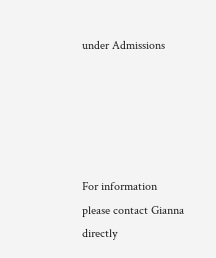under Admissions





For information
please contact Gianna directly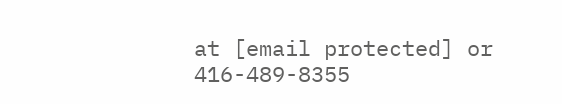at [email protected] or 416-489-8355